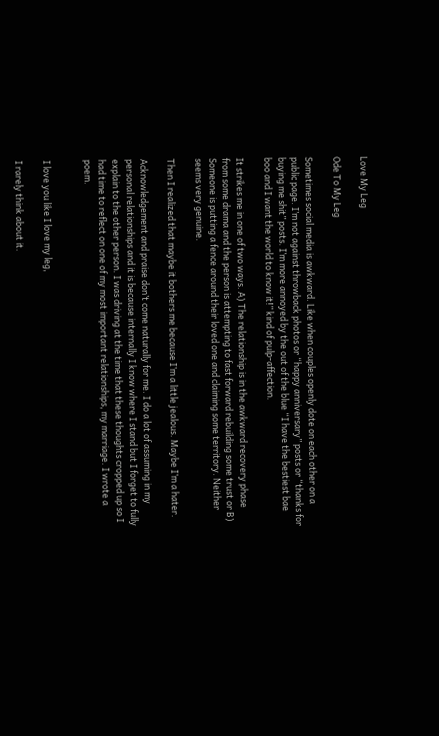Love My Leg

Ode To My Leg

Sometimes social media is awkward. Like when couples openly dote on each other on a public page. I’m not against throwback photos or “happy anniversary” posts or “thanks for buying me shit” posts. I’m more annoyed by the out of the blue “I have the bestiest bae boo and I want the world to know it!” kind of pulp-affection.

It strikes me in one of two ways. A) The relationship is in the awkward recovery phase from some drama and the person is attempting to fast forward rebuilding some trust or B) Someone is putting a fence around their loved one and claiming some territory. Neither seems very genuine.

Then I realized that maybe it bothers me because I’m a little jealous. Maybe I’m a hater.

Acknowledgement and praise don’t come naturally for me. I do a lot of assuming in my personal relationships and it is because internally I know where I stand but I forget to fully explain to the other person. I was driving at the time that these thoughts cropped up so I had time to reflect on one of my most important relationships, my marriage. I wrote a poem.


I love you like I love my leg,

I rarely think about it.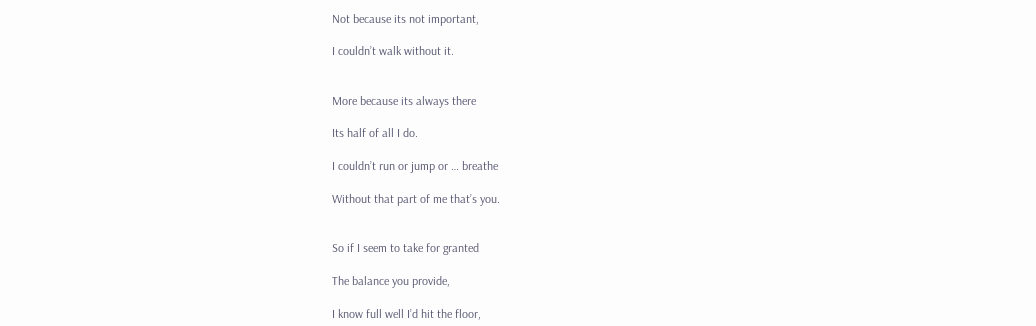Not because its not important,

I couldn’t walk without it.


More because its always there

Its half of all I do.

I couldn’t run or jump or … breathe

Without that part of me that’s you.


So if I seem to take for granted

The balance you provide,

I know full well I’d hit the floor,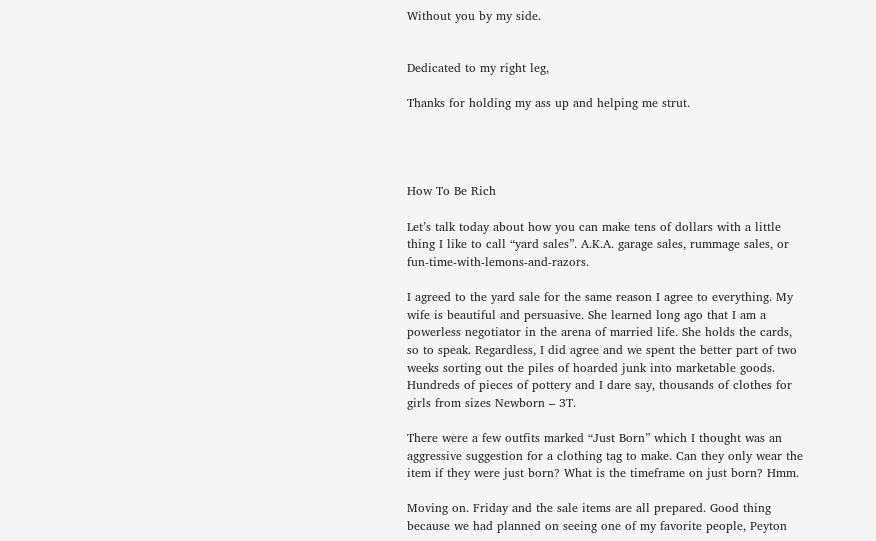Without you by my side.


Dedicated to my right leg,

Thanks for holding my ass up and helping me strut.




How To Be Rich

Let’s talk today about how you can make tens of dollars with a little thing I like to call “yard sales”. A.K.A. garage sales, rummage sales, or fun-time-with-lemons-and-razors.

I agreed to the yard sale for the same reason I agree to everything. My wife is beautiful and persuasive. She learned long ago that I am a powerless negotiator in the arena of married life. She holds the cards, so to speak. Regardless, I did agree and we spent the better part of two weeks sorting out the piles of hoarded junk into marketable goods. Hundreds of pieces of pottery and I dare say, thousands of clothes for girls from sizes Newborn – 3T.

There were a few outfits marked “Just Born” which I thought was an aggressive suggestion for a clothing tag to make. Can they only wear the item if they were just born? What is the timeframe on just born? Hmm.

Moving on. Friday and the sale items are all prepared. Good thing because we had planned on seeing one of my favorite people, Peyton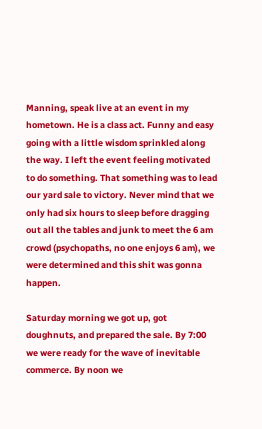Manning, speak live at an event in my hometown. He is a class act. Funny and easy going with a little wisdom sprinkled along the way. I left the event feeling motivated to do something. That something was to lead our yard sale to victory. Never mind that we only had six hours to sleep before dragging out all the tables and junk to meet the 6 am crowd (psychopaths, no one enjoys 6 am), we were determined and this shit was gonna happen.

Saturday morning we got up, got doughnuts, and prepared the sale. By 7:00 we were ready for the wave of inevitable commerce. By noon we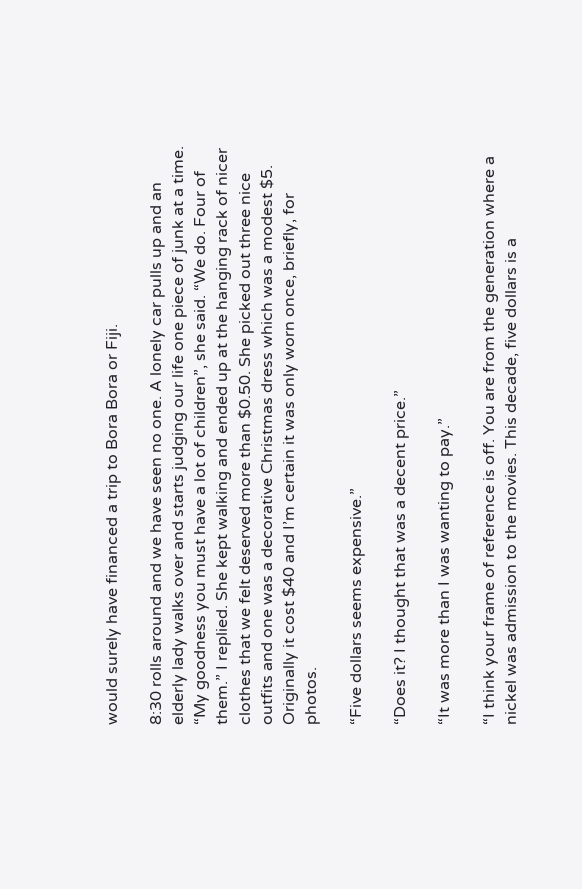would surely have financed a trip to Bora Bora or Fiji.

8:30 rolls around and we have seen no one. A lonely car pulls up and an elderly lady walks over and starts judging our life one piece of junk at a time. “My goodness you must have a lot of children”, she said. “We do. Four of them.” I replied. She kept walking and ended up at the hanging rack of nicer clothes that we felt deserved more than $0.50. She picked out three nice outfits and one was a decorative Christmas dress which was a modest $5. Originally it cost $40 and I’m certain it was only worn once, briefly, for photos.

“Five dollars seems expensive.”

“Does it? I thought that was a decent price.”

“It was more than I was wanting to pay.”

“I think your frame of reference is off. You are from the generation where a nickel was admission to the movies. This decade, five dollars is a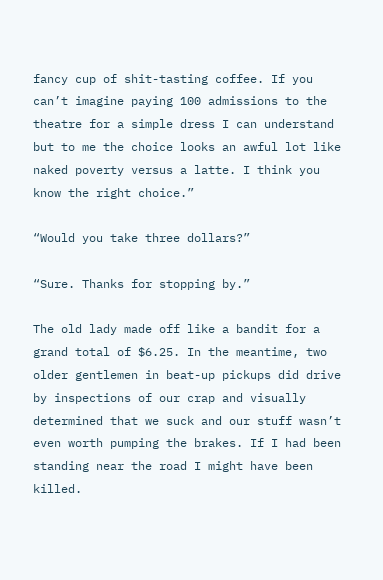fancy cup of shit-tasting coffee. If you can’t imagine paying 100 admissions to the theatre for a simple dress I can understand but to me the choice looks an awful lot like naked poverty versus a latte. I think you know the right choice.”

“Would you take three dollars?”

“Sure. Thanks for stopping by.”

The old lady made off like a bandit for a grand total of $6.25. In the meantime, two older gentlemen in beat-up pickups did drive by inspections of our crap and visually determined that we suck and our stuff wasn’t even worth pumping the brakes. If I had been standing near the road I might have been killed.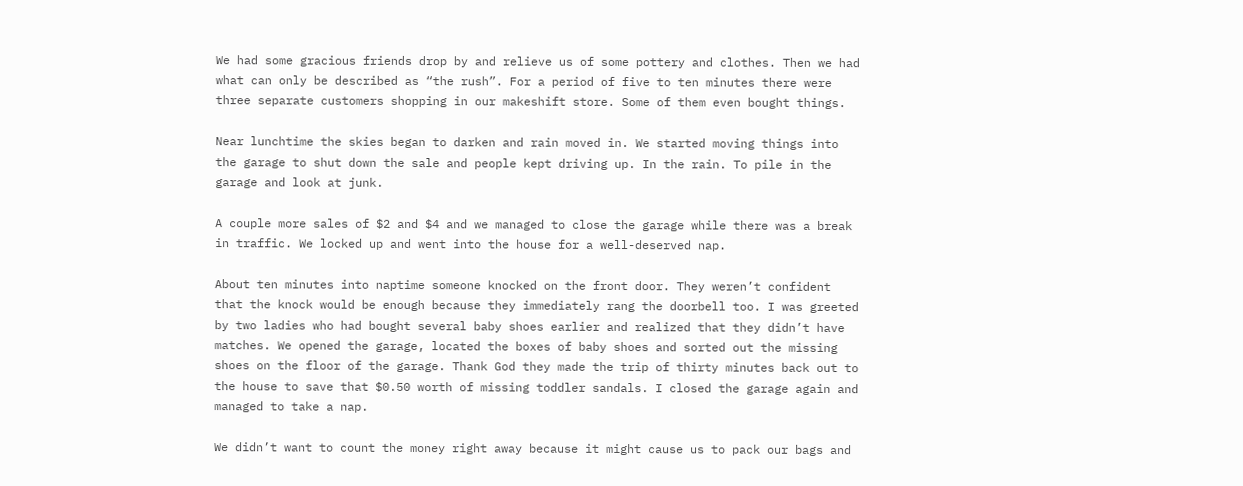We had some gracious friends drop by and relieve us of some pottery and clothes. Then we had what can only be described as “the rush”. For a period of five to ten minutes there were three separate customers shopping in our makeshift store. Some of them even bought things.

Near lunchtime the skies began to darken and rain moved in. We started moving things into the garage to shut down the sale and people kept driving up. In the rain. To pile in the garage and look at junk.

A couple more sales of $2 and $4 and we managed to close the garage while there was a break in traffic. We locked up and went into the house for a well-deserved nap.

About ten minutes into naptime someone knocked on the front door. They weren’t confident that the knock would be enough because they immediately rang the doorbell too. I was greeted by two ladies who had bought several baby shoes earlier and realized that they didn’t have matches. We opened the garage, located the boxes of baby shoes and sorted out the missing shoes on the floor of the garage. Thank God they made the trip of thirty minutes back out to the house to save that $0.50 worth of missing toddler sandals. I closed the garage again and managed to take a nap.

We didn’t want to count the money right away because it might cause us to pack our bags and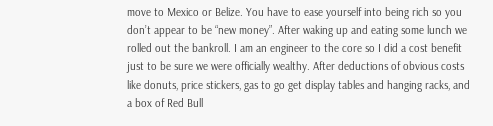move to Mexico or Belize. You have to ease yourself into being rich so you don’t appear to be “new money”. After waking up and eating some lunch we rolled out the bankroll. I am an engineer to the core so I did a cost benefit just to be sure we were officially wealthy. After deductions of obvious costs like donuts, price stickers, gas to go get display tables and hanging racks, and a box of Red Bull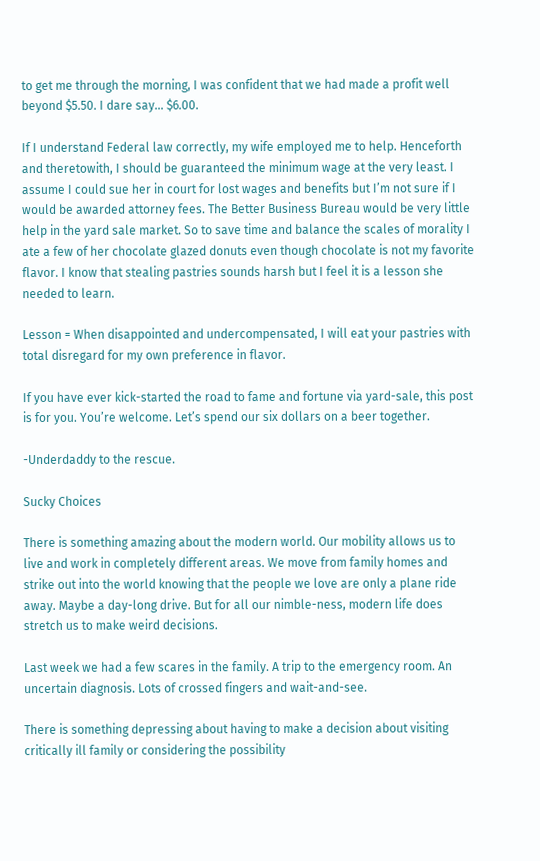to get me through the morning, I was confident that we had made a profit well beyond $5.50. I dare say… $6.00.

If I understand Federal law correctly, my wife employed me to help. Henceforth and theretowith, I should be guaranteed the minimum wage at the very least. I assume I could sue her in court for lost wages and benefits but I’m not sure if I would be awarded attorney fees. The Better Business Bureau would be very little help in the yard sale market. So to save time and balance the scales of morality I ate a few of her chocolate glazed donuts even though chocolate is not my favorite flavor. I know that stealing pastries sounds harsh but I feel it is a lesson she needed to learn.

Lesson = When disappointed and undercompensated, I will eat your pastries with total disregard for my own preference in flavor.

If you have ever kick-started the road to fame and fortune via yard-sale, this post is for you. You’re welcome. Let’s spend our six dollars on a beer together.

-Underdaddy to the rescue.

Sucky Choices

There is something amazing about the modern world. Our mobility allows us to live and work in completely different areas. We move from family homes and strike out into the world knowing that the people we love are only a plane ride away. Maybe a day-long drive. But for all our nimble-ness, modern life does stretch us to make weird decisions.

Last week we had a few scares in the family. A trip to the emergency room. An uncertain diagnosis. Lots of crossed fingers and wait-and-see.

There is something depressing about having to make a decision about visiting critically ill family or considering the possibility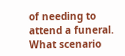of needing to attend a funeral. What scenario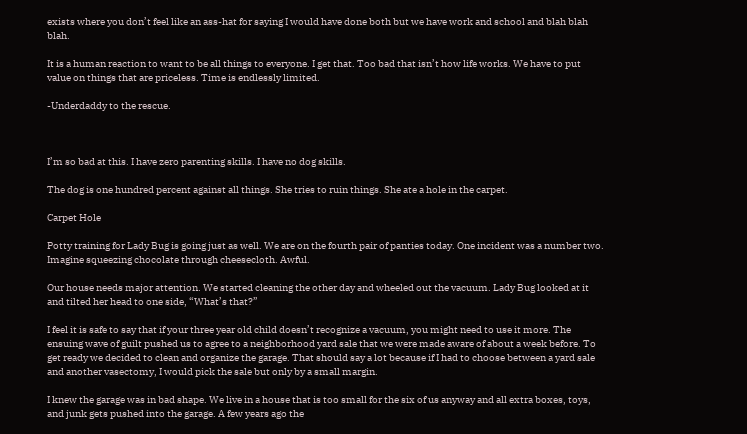exists where you don’t feel like an ass-hat for saying I would have done both but we have work and school and blah blah blah.

It is a human reaction to want to be all things to everyone. I get that. Too bad that isn’t how life works. We have to put value on things that are priceless. Time is endlessly limited.

-Underdaddy to the rescue.



I’m so bad at this. I have zero parenting skills. I have no dog skills.

The dog is one hundred percent against all things. She tries to ruin things. She ate a hole in the carpet.

Carpet Hole

Potty training for Lady Bug is going just as well. We are on the fourth pair of panties today. One incident was a number two. Imagine squeezing chocolate through cheesecloth. Awful.

Our house needs major attention. We started cleaning the other day and wheeled out the vacuum. Lady Bug looked at it and tilted her head to one side, “What’s that?”

I feel it is safe to say that if your three year old child doesn’t recognize a vacuum, you might need to use it more. The ensuing wave of guilt pushed us to agree to a neighborhood yard sale that we were made aware of about a week before. To get ready we decided to clean and organize the garage. That should say a lot because if I had to choose between a yard sale and another vasectomy, I would pick the sale but only by a small margin.

I knew the garage was in bad shape. We live in a house that is too small for the six of us anyway and all extra boxes, toys, and junk gets pushed into the garage. A few years ago the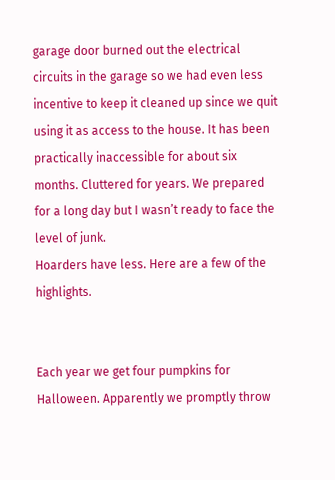garage door burned out the electrical circuits in the garage so we had even less incentive to keep it cleaned up since we quit using it as access to the house. It has been practically inaccessible for about six months. Cluttered for years. We prepared for a long day but I wasn’t ready to face the level of junk.
Hoarders have less. Here are a few of the highlights.


Each year we get four pumpkins for Halloween. Apparently we promptly throw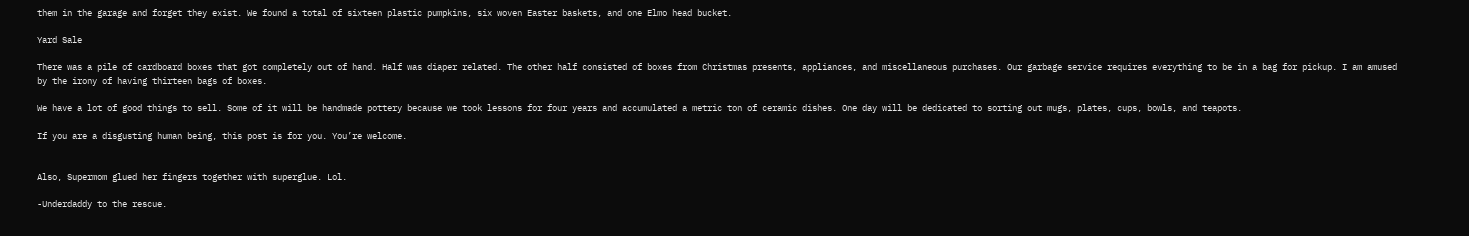them in the garage and forget they exist. We found a total of sixteen plastic pumpkins, six woven Easter baskets, and one Elmo head bucket.

Yard Sale

There was a pile of cardboard boxes that got completely out of hand. Half was diaper related. The other half consisted of boxes from Christmas presents, appliances, and miscellaneous purchases. Our garbage service requires everything to be in a bag for pickup. I am amused by the irony of having thirteen bags of boxes.

We have a lot of good things to sell. Some of it will be handmade pottery because we took lessons for four years and accumulated a metric ton of ceramic dishes. One day will be dedicated to sorting out mugs, plates, cups, bowls, and teapots.

If you are a disgusting human being, this post is for you. You’re welcome.


Also, Supermom glued her fingers together with superglue. Lol.

-Underdaddy to the rescue.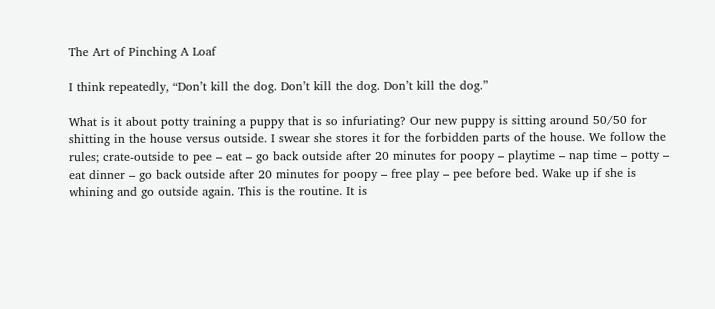The Art of Pinching A Loaf

I think repeatedly, “Don’t kill the dog. Don’t kill the dog. Don’t kill the dog.”

What is it about potty training a puppy that is so infuriating? Our new puppy is sitting around 50/50 for shitting in the house versus outside. I swear she stores it for the forbidden parts of the house. We follow the rules; crate-outside to pee – eat – go back outside after 20 minutes for poopy – playtime – nap time – potty – eat dinner – go back outside after 20 minutes for poopy – free play – pee before bed. Wake up if she is whining and go outside again. This is the routine. It is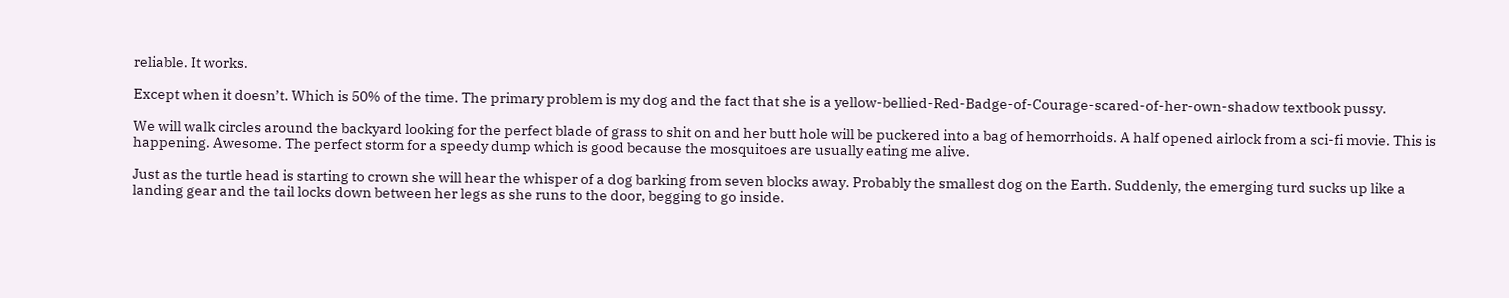reliable. It works.

Except when it doesn’t. Which is 50% of the time. The primary problem is my dog and the fact that she is a yellow-bellied-Red-Badge-of-Courage-scared-of-her-own-shadow textbook pussy.

We will walk circles around the backyard looking for the perfect blade of grass to shit on and her butt hole will be puckered into a bag of hemorrhoids. A half opened airlock from a sci-fi movie. This is happening. Awesome. The perfect storm for a speedy dump which is good because the mosquitoes are usually eating me alive.

Just as the turtle head is starting to crown she will hear the whisper of a dog barking from seven blocks away. Probably the smallest dog on the Earth. Suddenly, the emerging turd sucks up like a landing gear and the tail locks down between her legs as she runs to the door, begging to go inside.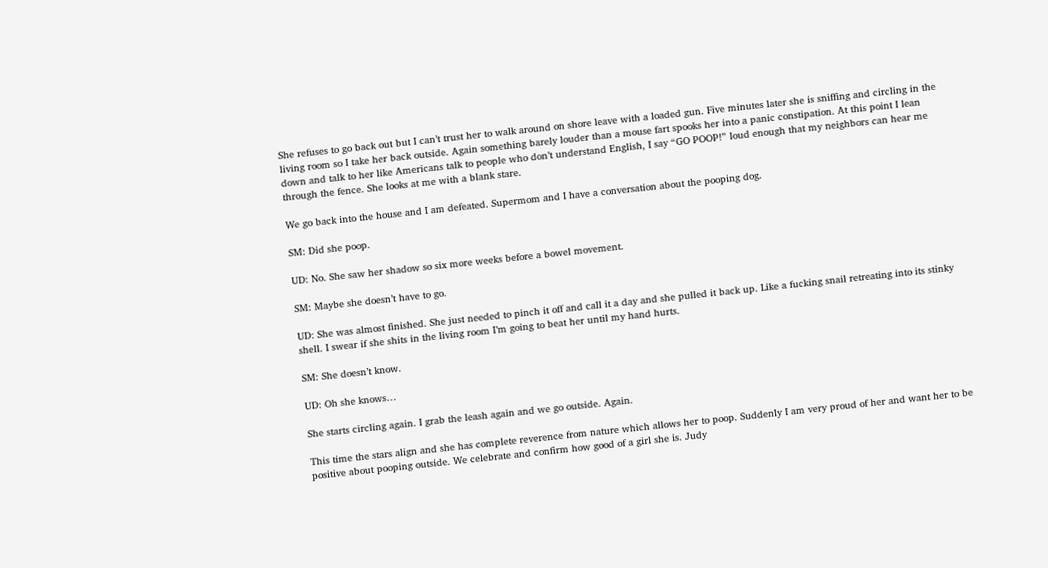She refuses to go back out but I can’t trust her to walk around on shore leave with a loaded gun. Five minutes later she is sniffing and circling in the living room so I take her back outside. Again something barely louder than a mouse fart spooks her into a panic constipation. At this point I lean down and talk to her like Americans talk to people who don’t understand English, I say “GO POOP!” loud enough that my neighbors can hear me through the fence. She looks at me with a blank stare.

We go back into the house and I am defeated. Supermom and I have a conversation about the pooping dog.

SM: Did she poop.

UD: No. She saw her shadow so six more weeks before a bowel movement.

SM: Maybe she doesn’t have to go.

UD: She was almost finished. She just needed to pinch it off and call it a day and she pulled it back up. Like a fucking snail retreating into its stinky shell. I swear if she shits in the living room I’m going to beat her until my hand hurts.

SM: She doesn’t know.

UD: Oh she knows…

She starts circling again. I grab the leash again and we go outside. Again.

This time the stars align and she has complete reverence from nature which allows her to poop. Suddenly I am very proud of her and want her to be positive about pooping outside. We celebrate and confirm how good of a girl she is. Judy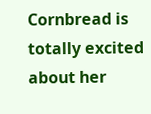Cornbread is totally excited about her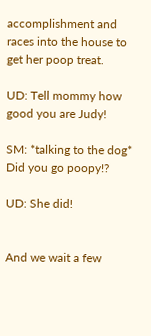accomplishment and races into the house to get her poop treat.

UD: Tell mommy how good you are Judy!

SM: *talking to the dog* Did you go poopy!?

UD: She did!


And we wait a few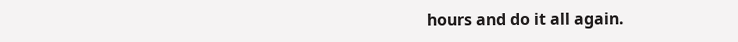hours and do it all again.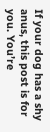If your dog has a shy anus, this post is for you. You’re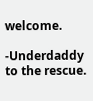welcome.

-Underdaddy to the rescue.